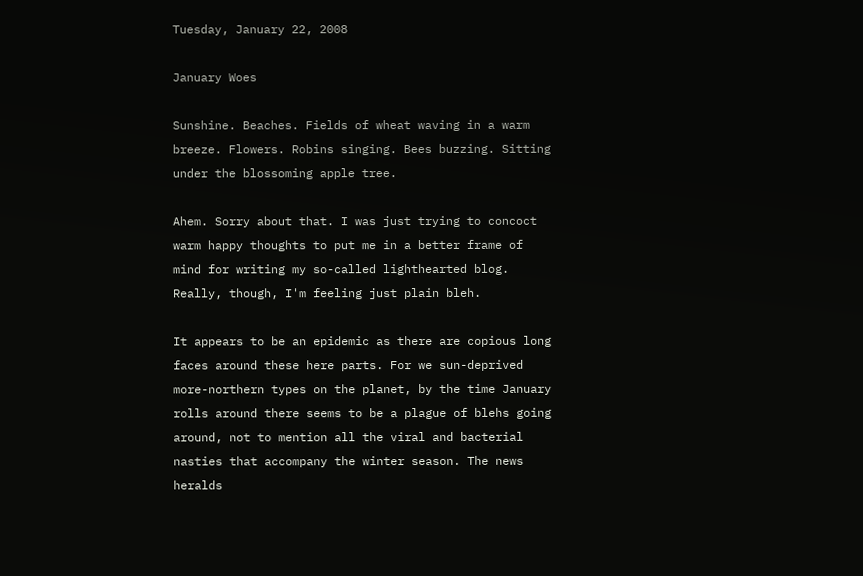Tuesday, January 22, 2008

January Woes

Sunshine. Beaches. Fields of wheat waving in a warm breeze. Flowers. Robins singing. Bees buzzing. Sitting under the blossoming apple tree.

Ahem. Sorry about that. I was just trying to concoct warm happy thoughts to put me in a better frame of mind for writing my so-called lighthearted blog. Really, though, I'm feeling just plain bleh.

It appears to be an epidemic as there are copious long faces around these here parts. For we sun-deprived more-northern types on the planet, by the time January rolls around there seems to be a plague of blehs going around, not to mention all the viral and bacterial nasties that accompany the winter season. The news heralds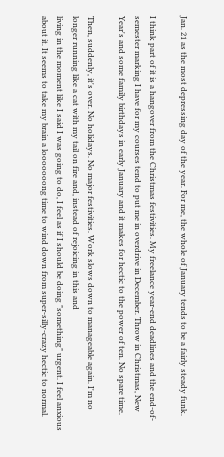Jan. 21 as the most depressing day of the year. For me, the whole of January tends to be a fairly steady funk.

I think part of it is a hangover from the Christmas festivities. My freelance year-end deadlines and the end-of-semester marking I have for my courses tend to put me in overdrive in December. Throw in Christmas, New Year's and some family birthdays in early January and it makes for hectic to the power of ten. No spare time.

Then, suddenly, it's over. No holidays. No major festivities. Work slows down to manageable again. I'm no longer running like a cat with my tail on fire and, instead of rejoicing in this and
living in the moment like I said I was going to do, I feel as if I should be doing "something" urgent. I feel anxious about it. It seems to take my brain a looooooong time to wind down from super-silly-crazy hectic to normal.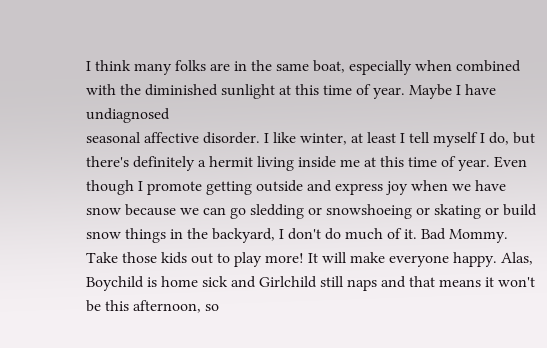I think many folks are in the same boat, especially when combined with the diminished sunlight at this time of year. Maybe I have undiagnosed
seasonal affective disorder. I like winter, at least I tell myself I do, but there's definitely a hermit living inside me at this time of year. Even though I promote getting outside and express joy when we have snow because we can go sledding or snowshoeing or skating or build snow things in the backyard, I don't do much of it. Bad Mommy. Take those kids out to play more! It will make everyone happy. Alas, Boychild is home sick and Girlchild still naps and that means it won't be this afternoon, so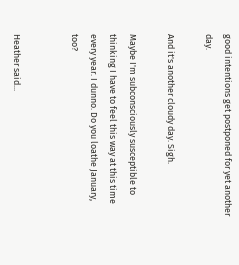good intentions get postponed for yet another day.

And it's another cloudy day. Sigh.

Maybe I'm subconsciously susceptible to thinking I have to feel this way at this time every year. I dunno. Do you loathe January, too?


Heather said...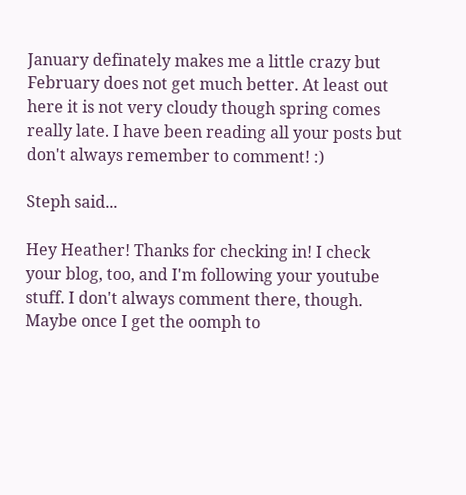January definately makes me a little crazy but February does not get much better. At least out here it is not very cloudy though spring comes really late. I have been reading all your posts but don't always remember to comment! :)

Steph said...

Hey Heather! Thanks for checking in! I check your blog, too, and I'm following your youtube stuff. I don't always comment there, though. Maybe once I get the oomph to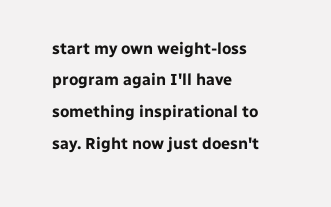start my own weight-loss program again I'll have something inspirational to say. Right now just doesn't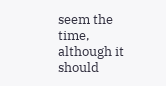seem the time, although it should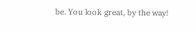be. You look great, by the way!